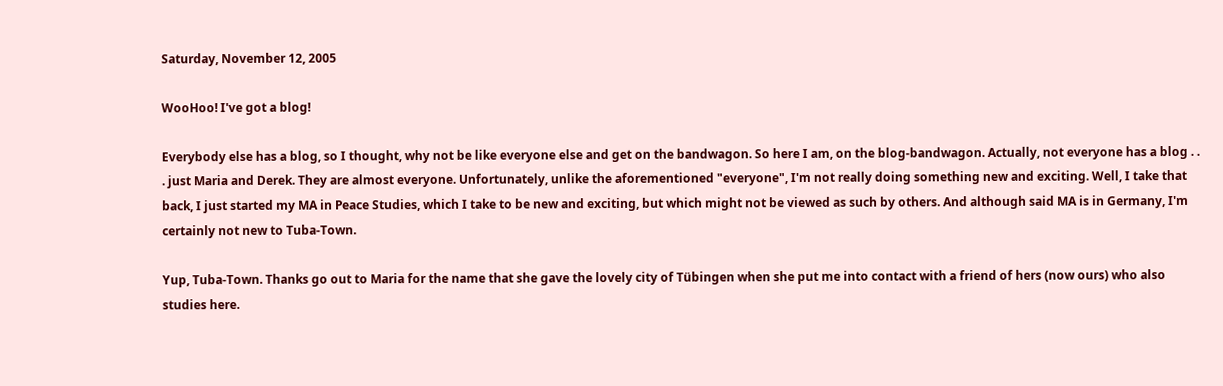Saturday, November 12, 2005

WooHoo! I've got a blog!

Everybody else has a blog, so I thought, why not be like everyone else and get on the bandwagon. So here I am, on the blog-bandwagon. Actually, not everyone has a blog . . . just Maria and Derek. They are almost everyone. Unfortunately, unlike the aforementioned "everyone", I'm not really doing something new and exciting. Well, I take that back, I just started my MA in Peace Studies, which I take to be new and exciting, but which might not be viewed as such by others. And although said MA is in Germany, I'm certainly not new to Tuba-Town.

Yup, Tuba-Town. Thanks go out to Maria for the name that she gave the lovely city of Tübingen when she put me into contact with a friend of hers (now ours) who also studies here.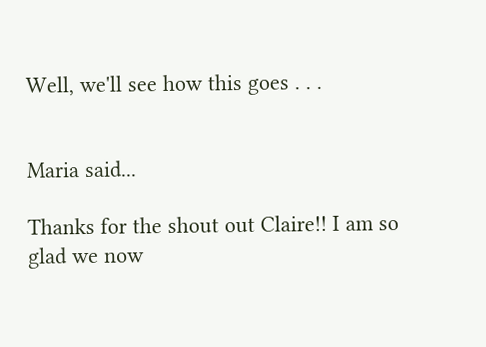Well, we'll see how this goes . . .


Maria said...

Thanks for the shout out Claire!! I am so glad we now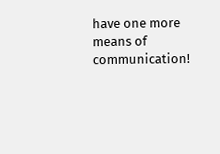have one more means of communication!